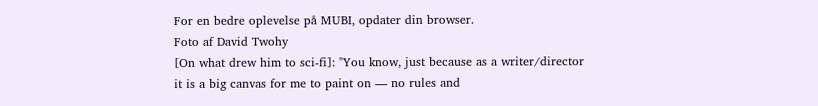For en bedre oplevelse på MUBI, opdater din browser.
Foto af David Twohy
[On what drew him to sci-fi]: "You know, just because as a writer/director it is a big canvas for me to paint on — no rules and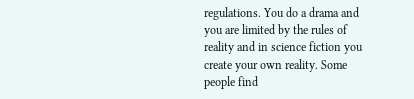regulations. You do a drama and you are limited by the rules of reality and in science fiction you create your own reality. Some people find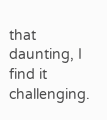that daunting, I find it challenging.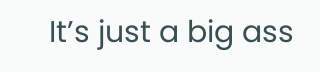It’s just a big ass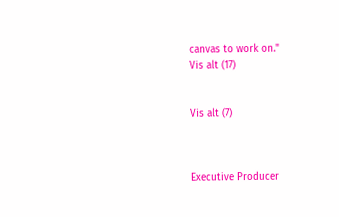canvas to work on."
Vis alt (17)


Vis alt (7)



Executive Producer